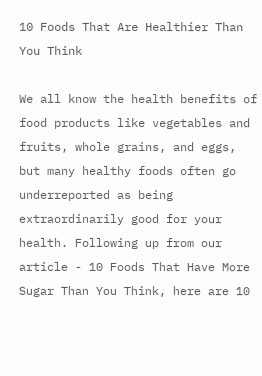10 Foods That Are Healthier Than You Think

We all know the health benefits of food products like vegetables and fruits, whole grains, and eggs, but many healthy foods often go underreported as being extraordinarily good for your health. Following up from our article - 10 Foods That Have More Sugar Than You Think, here are 10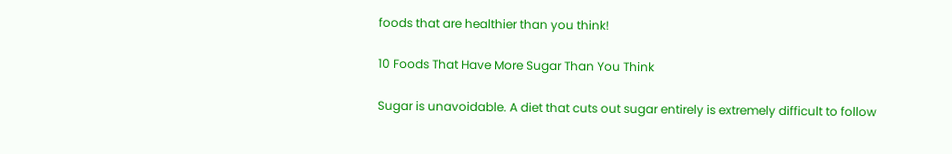foods that are healthier than you think!

10 Foods That Have More Sugar Than You Think

Sugar is unavoidable. A diet that cuts out sugar entirely is extremely difficult to follow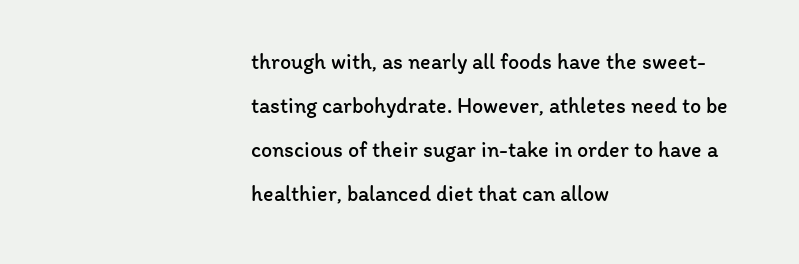through with, as nearly all foods have the sweet-tasting carbohydrate. However, athletes need to be conscious of their sugar in-take in order to have a healthier, balanced diet that can allow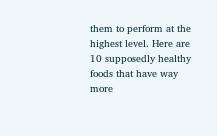them to perform at the highest level. Here are 10 supposedly healthy foods that have way more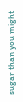sugar than you might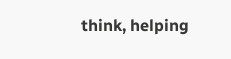think, helping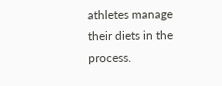athletes manage their diets in the process.